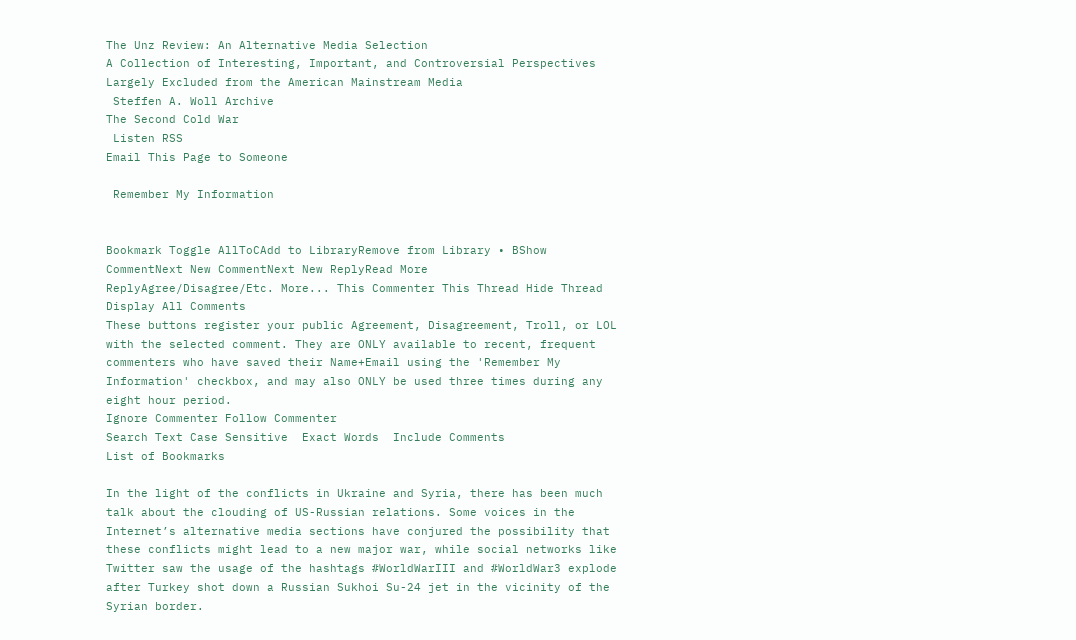The Unz Review: An Alternative Media Selection
A Collection of Interesting, Important, and Controversial Perspectives Largely Excluded from the American Mainstream Media
 Steffen A. Woll Archive
The Second Cold War
 Listen RSS
Email This Page to Someone

 Remember My Information


Bookmark Toggle AllToCAdd to LibraryRemove from Library • BShow CommentNext New CommentNext New ReplyRead More
ReplyAgree/Disagree/Etc. More... This Commenter This Thread Hide Thread Display All Comments
These buttons register your public Agreement, Disagreement, Troll, or LOL with the selected comment. They are ONLY available to recent, frequent commenters who have saved their Name+Email using the 'Remember My Information' checkbox, and may also ONLY be used three times during any eight hour period.
Ignore Commenter Follow Commenter
Search Text Case Sensitive  Exact Words  Include Comments
List of Bookmarks

In the light of the conflicts in Ukraine and Syria, there has been much talk about the clouding of US-Russian relations. Some voices in the Internet’s alternative media sections have conjured the possibility that these conflicts might lead to a new major war, while social networks like Twitter saw the usage of the hashtags #WorldWarIII and #WorldWar3 explode after Turkey shot down a Russian Sukhoi Su-24 jet in the vicinity of the Syrian border.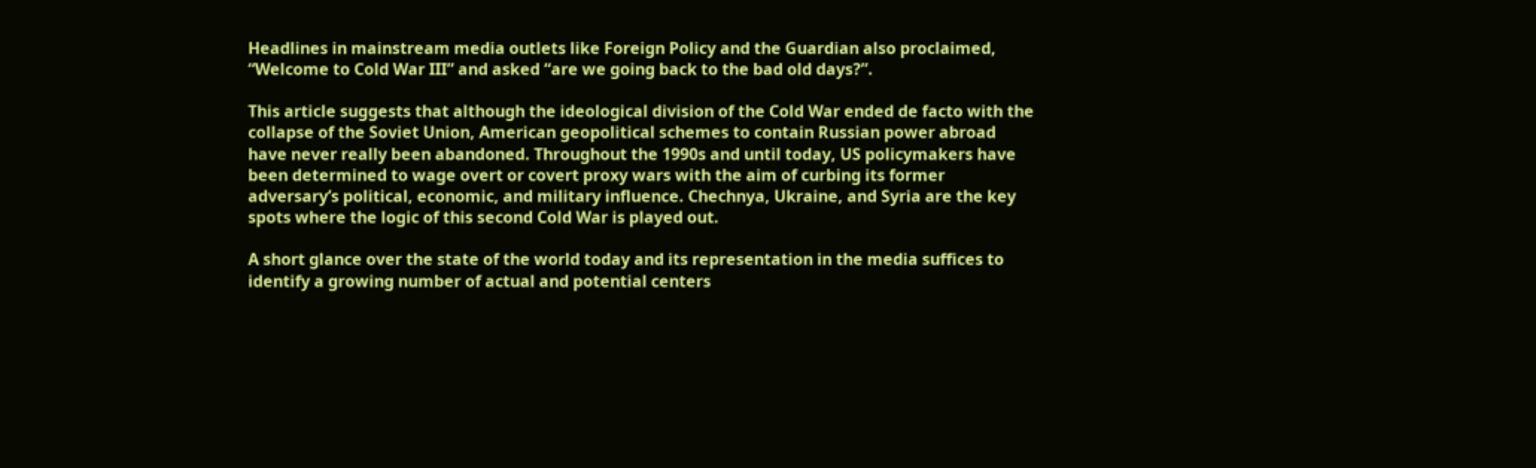Headlines in mainstream media outlets like Foreign Policy and the Guardian also proclaimed, “Welcome to Cold War III” and asked “are we going back to the bad old days?”.

This article suggests that although the ideological division of the Cold War ended de facto with the collapse of the Soviet Union, American geopolitical schemes to contain Russian power abroad have never really been abandoned. Throughout the 1990s and until today, US policymakers have been determined to wage overt or covert proxy wars with the aim of curbing its former adversary’s political, economic, and military influence. Chechnya, Ukraine, and Syria are the key spots where the logic of this second Cold War is played out.

A short glance over the state of the world today and its representation in the media suffices to identify a growing number of actual and potential centers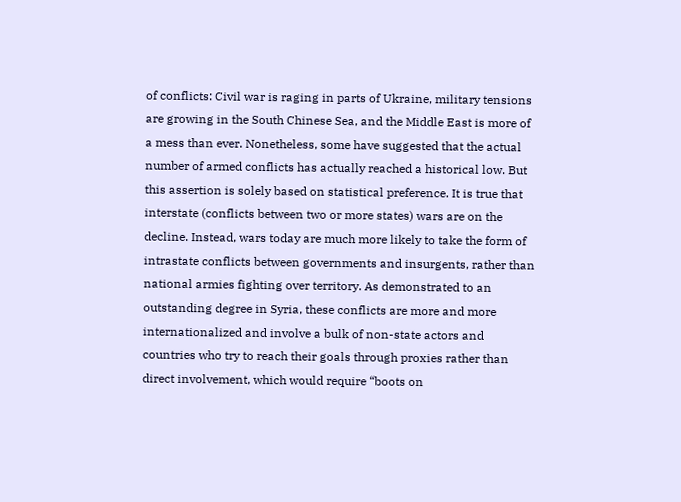of conflicts: Civil war is raging in parts of Ukraine, military tensions are growing in the South Chinese Sea, and the Middle East is more of a mess than ever. Nonetheless, some have suggested that the actual number of armed conflicts has actually reached a historical low. But this assertion is solely based on statistical preference. It is true that interstate (conflicts between two or more states) wars are on the decline. Instead, wars today are much more likely to take the form of intrastate conflicts between governments and insurgents, rather than national armies fighting over territory. As demonstrated to an outstanding degree in Syria, these conflicts are more and more internationalized and involve a bulk of non-state actors and countries who try to reach their goals through proxies rather than direct involvement, which would require “boots on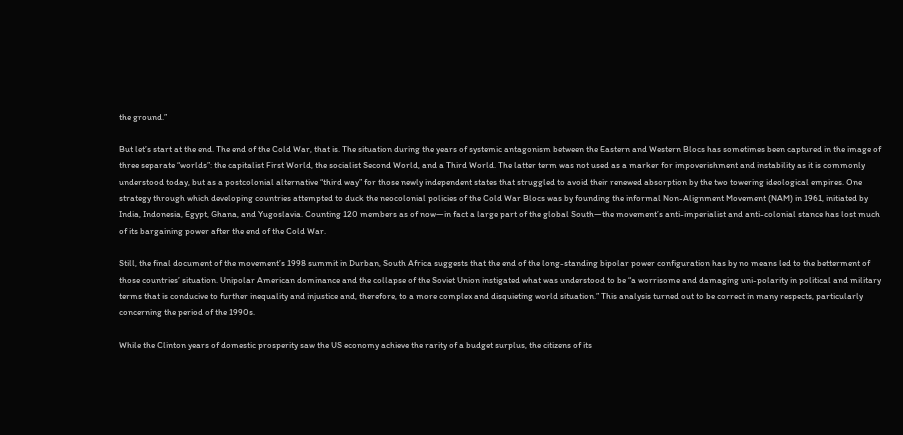the ground.”

But let’s start at the end. The end of the Cold War, that is. The situation during the years of systemic antagonism between the Eastern and Western Blocs has sometimes been captured in the image of three separate “worlds”: the capitalist First World, the socialist Second World, and a Third World. The latter term was not used as a marker for impoverishment and instability as it is commonly understood today, but as a postcolonial alternative “third way” for those newly independent states that struggled to avoid their renewed absorption by the two towering ideological empires. One strategy through which developing countries attempted to duck the neocolonial policies of the Cold War Blocs was by founding the informal Non-Alignment Movement (NAM) in 1961, initiated by India, Indonesia, Egypt, Ghana, and Yugoslavia. Counting 120 members as of now—in fact a large part of the global South—the movement’s anti-imperialist and anti-colonial stance has lost much of its bargaining power after the end of the Cold War.

Still, the final document of the movement’s 1998 summit in Durban, South Africa suggests that the end of the long-standing bipolar power configuration has by no means led to the betterment of those countries’ situation. Unipolar American dominance and the collapse of the Soviet Union instigated what was understood to be “a worrisome and damaging uni-polarity in political and military terms that is conducive to further inequality and injustice and, therefore, to a more complex and disquieting world situation.” This analysis turned out to be correct in many respects, particularly concerning the period of the 1990s.

While the Clinton years of domestic prosperity saw the US economy achieve the rarity of a budget surplus, the citizens of its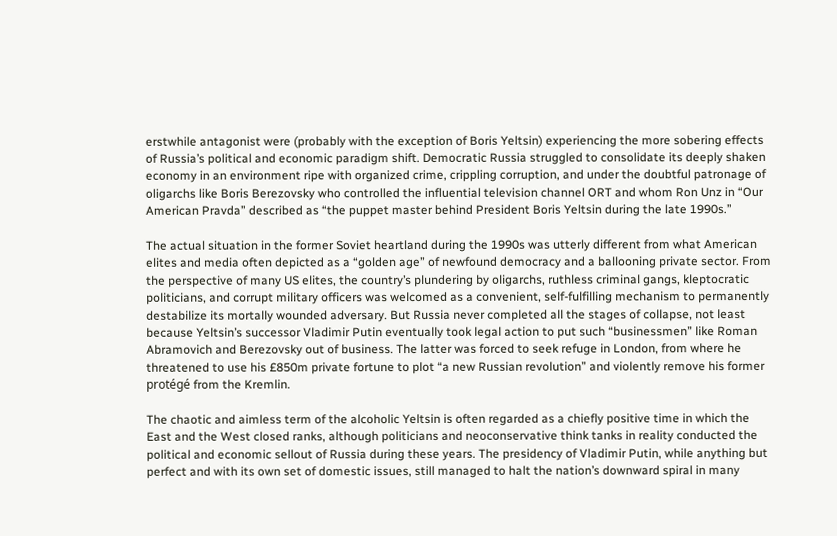erstwhile antagonist were (probably with the exception of Boris Yeltsin) experiencing the more sobering effects of Russia’s political and economic paradigm shift. Democratic Russia struggled to consolidate its deeply shaken economy in an environment ripe with organized crime, crippling corruption, and under the doubtful patronage of oligarchs like Boris Berezovsky who controlled the influential television channel ORT and whom Ron Unz in “Our American Pravda” described as “the puppet master behind President Boris Yeltsin during the late 1990s.”

The actual situation in the former Soviet heartland during the 1990s was utterly different from what American elites and media often depicted as a “golden age” of newfound democracy and a ballooning private sector. From the perspective of many US elites, the country’s plundering by oligarchs, ruthless criminal gangs, kleptocratic politicians, and corrupt military officers was welcomed as a convenient, self-fulfilling mechanism to permanently destabilize its mortally wounded adversary. But Russia never completed all the stages of collapse, not least because Yeltsin’s successor Vladimir Putin eventually took legal action to put such “businessmen” like Roman Abramovich and Berezovsky out of business. The latter was forced to seek refuge in London, from where he threatened to use his £850m private fortune to plot “a new Russian revolution” and violently remove his former protégé from the Kremlin.

The chaotic and aimless term of the alcoholic Yeltsin is often regarded as a chiefly positive time in which the East and the West closed ranks, although politicians and neoconservative think tanks in reality conducted the political and economic sellout of Russia during these years. The presidency of Vladimir Putin, while anything but perfect and with its own set of domestic issues, still managed to halt the nation’s downward spiral in many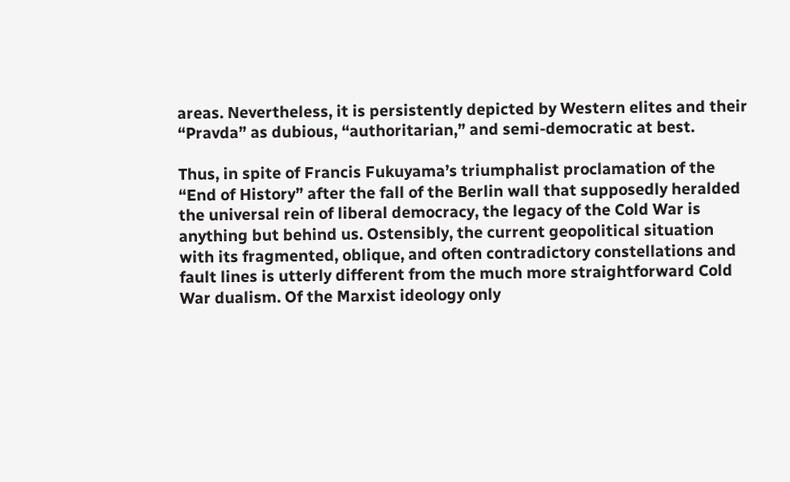areas. Nevertheless, it is persistently depicted by Western elites and their “Pravda” as dubious, “authoritarian,” and semi-democratic at best.

Thus, in spite of Francis Fukuyama’s triumphalist proclamation of the “End of History” after the fall of the Berlin wall that supposedly heralded the universal rein of liberal democracy, the legacy of the Cold War is anything but behind us. Ostensibly, the current geopolitical situation with its fragmented, oblique, and often contradictory constellations and fault lines is utterly different from the much more straightforward Cold War dualism. Of the Marxist ideology only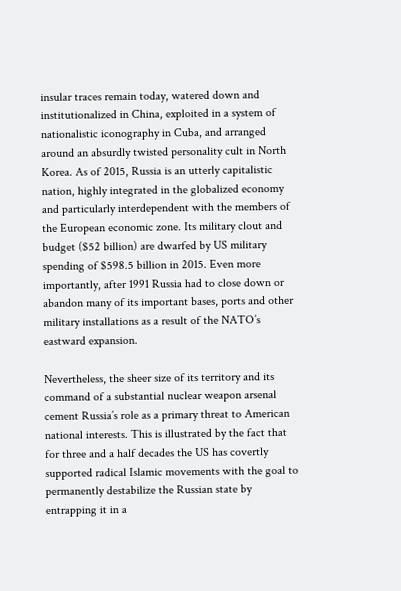insular traces remain today, watered down and institutionalized in China, exploited in a system of nationalistic iconography in Cuba, and arranged around an absurdly twisted personality cult in North Korea. As of 2015, Russia is an utterly capitalistic nation, highly integrated in the globalized economy and particularly interdependent with the members of the European economic zone. Its military clout and budget ($52 billion) are dwarfed by US military spending of $598.5 billion in 2015. Even more importantly, after 1991 Russia had to close down or abandon many of its important bases, ports and other military installations as a result of the NATO’s eastward expansion.

Nevertheless, the sheer size of its territory and its command of a substantial nuclear weapon arsenal cement Russia’s role as a primary threat to American national interests. This is illustrated by the fact that for three and a half decades the US has covertly supported radical Islamic movements with the goal to permanently destabilize the Russian state by entrapping it in a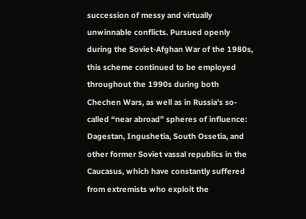succession of messy and virtually unwinnable conflicts. Pursued openly during the Soviet-Afghan War of the 1980s, this scheme continued to be employed throughout the 1990s during both Chechen Wars, as well as in Russia’s so-called “near abroad” spheres of influence: Dagestan, Ingushetia, South Ossetia, and other former Soviet vassal republics in the Caucasus, which have constantly suffered from extremists who exploit the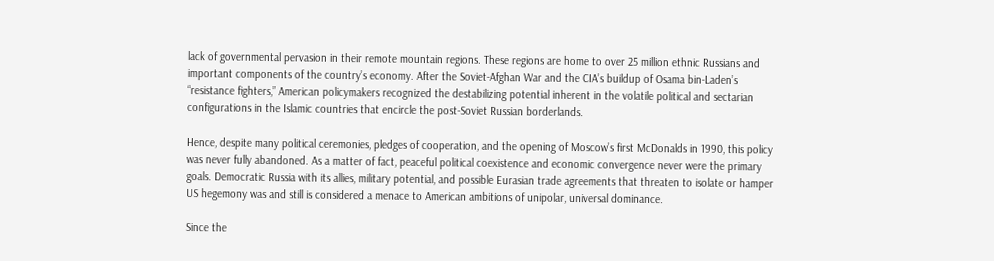lack of governmental pervasion in their remote mountain regions. These regions are home to over 25 million ethnic Russians and important components of the country’s economy. After the Soviet-Afghan War and the CIA’s buildup of Osama bin-Laden’s “resistance fighters,” American policymakers recognized the destabilizing potential inherent in the volatile political and sectarian configurations in the Islamic countries that encircle the post-Soviet Russian borderlands.

Hence, despite many political ceremonies, pledges of cooperation, and the opening of Moscow’s first McDonalds in 1990, this policy was never fully abandoned. As a matter of fact, peaceful political coexistence and economic convergence never were the primary goals. Democratic Russia with its allies, military potential, and possible Eurasian trade agreements that threaten to isolate or hamper US hegemony was and still is considered a menace to American ambitions of unipolar, universal dominance.

Since the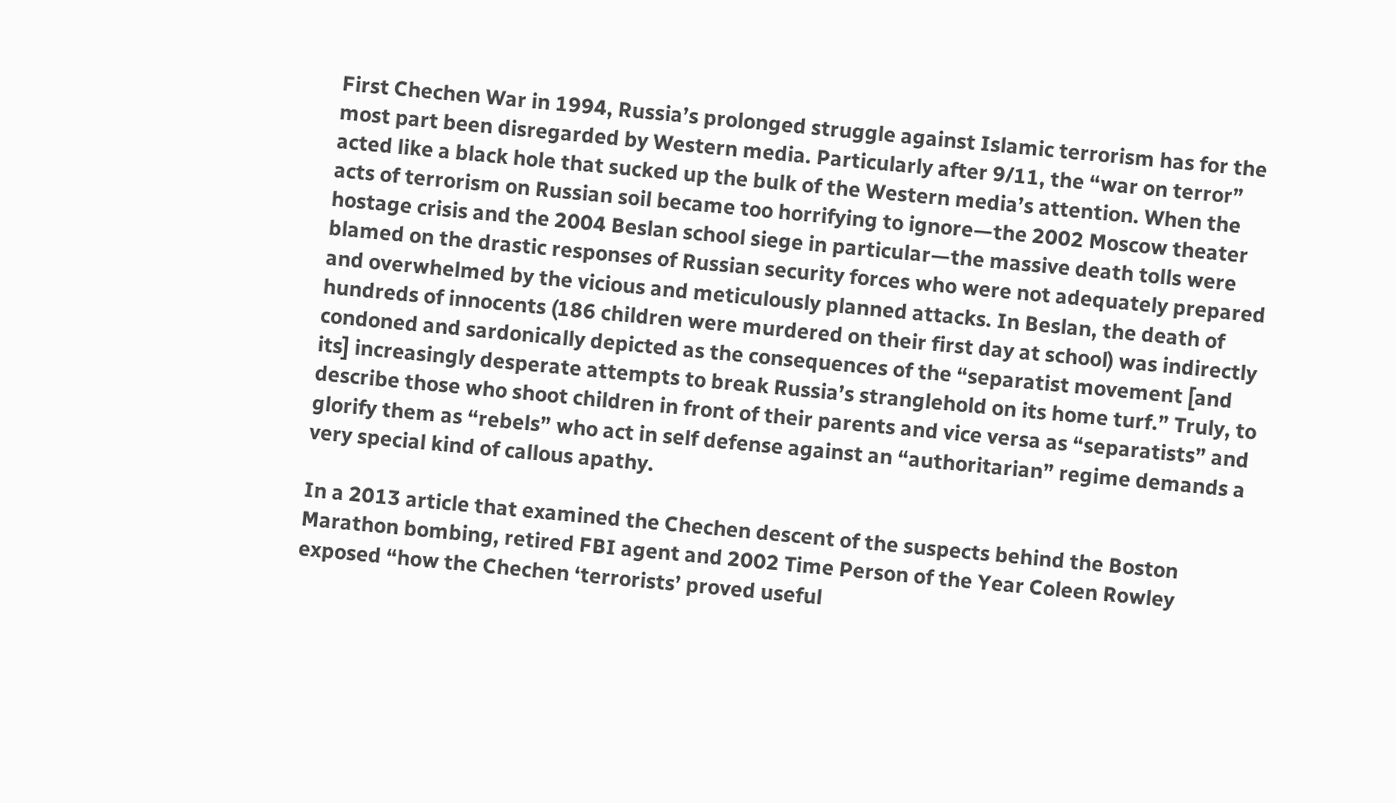First Chechen War in 1994, Russia’s prolonged struggle against Islamic terrorism has for the most part been disregarded by Western media. Particularly after 9/11, the “war on terror” acted like a black hole that sucked up the bulk of the Western media’s attention. When the acts of terrorism on Russian soil became too horrifying to ignore—the 2002 Moscow theater hostage crisis and the 2004 Beslan school siege in particular—the massive death tolls were blamed on the drastic responses of Russian security forces who were not adequately prepared and overwhelmed by the vicious and meticulously planned attacks. In Beslan, the death of hundreds of innocents (186 children were murdered on their first day at school) was indirectly condoned and sardonically depicted as the consequences of the “separatist movement [and its] increasingly desperate attempts to break Russia’s stranglehold on its home turf.” Truly, to describe those who shoot children in front of their parents and vice versa as “separatists” and glorify them as “rebels” who act in self defense against an “authoritarian” regime demands a very special kind of callous apathy.

In a 2013 article that examined the Chechen descent of the suspects behind the Boston Marathon bombing, retired FBI agent and 2002 Time Person of the Year Coleen Rowley exposed “how the Chechen ‘terrorists’ proved useful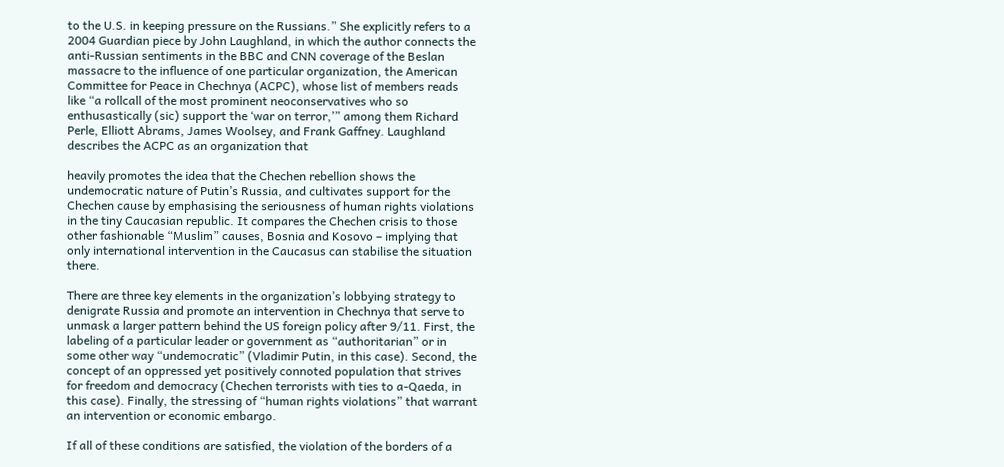to the U.S. in keeping pressure on the Russians.” She explicitly refers to a 2004 Guardian piece by John Laughland, in which the author connects the anti-Russian sentiments in the BBC and CNN coverage of the Beslan massacre to the influence of one particular organization, the American Committee for Peace in Chechnya (ACPC), whose list of members reads like “a rollcall of the most prominent neoconservatives who so enthusastically (sic) support the ‘war on terror,’” among them Richard Perle, Elliott Abrams, James Woolsey, and Frank Gaffney. Laughland describes the ACPC as an organization that

heavily promotes the idea that the Chechen rebellion shows the undemocratic nature of Putin’s Russia, and cultivates support for the Chechen cause by emphasising the seriousness of human rights violations in the tiny Caucasian republic. It compares the Chechen crisis to those other fashionable “Muslim” causes, Bosnia and Kosovo – implying that only international intervention in the Caucasus can stabilise the situation there.

There are three key elements in the organization’s lobbying strategy to denigrate Russia and promote an intervention in Chechnya that serve to unmask a larger pattern behind the US foreign policy after 9/11. First, the labeling of a particular leader or government as “authoritarian” or in some other way “undemocratic” (Vladimir Putin, in this case). Second, the concept of an oppressed yet positively connoted population that strives for freedom and democracy (Chechen terrorists with ties to a-Qaeda, in this case). Finally, the stressing of “human rights violations” that warrant an intervention or economic embargo.

If all of these conditions are satisfied, the violation of the borders of a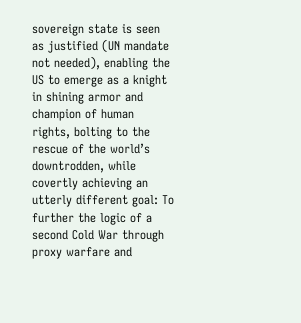sovereign state is seen as justified (UN mandate not needed), enabling the US to emerge as a knight in shining armor and champion of human rights, bolting to the rescue of the world’s downtrodden, while covertly achieving an utterly different goal: To further the logic of a second Cold War through proxy warfare and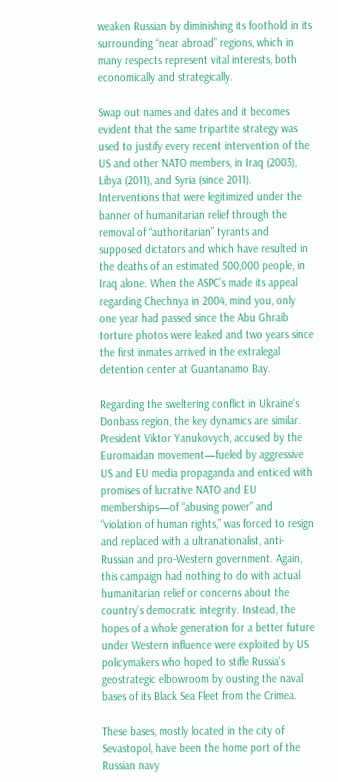weaken Russian by diminishing its foothold in its surrounding “near abroad” regions, which in many respects represent vital interests, both economically and strategically.

Swap out names and dates and it becomes evident that the same tripartite strategy was used to justify every recent intervention of the US and other NATO members, in Iraq (2003), Libya (2011), and Syria (since 2011). Interventions that were legitimized under the banner of humanitarian relief through the removal of “authoritarian” tyrants and supposed dictators and which have resulted in the deaths of an estimated 500,000 people, in Iraq alone. When the ASPC’s made its appeal regarding Chechnya in 2004, mind you, only one year had passed since the Abu Ghraib torture photos were leaked and two years since the first inmates arrived in the extralegal detention center at Guantanamo Bay.

Regarding the sweltering conflict in Ukraine’s Donbass region, the key dynamics are similar. President Viktor Yanukovych, accused by the Euromaidan movement—fueled by aggressive US and EU media propaganda and enticed with promises of lucrative NATO and EU memberships—of “abusing power” and “violation of human rights,” was forced to resign and replaced with a ultranationalist, anti-Russian and pro-Western government. Again, this campaign had nothing to do with actual humanitarian relief or concerns about the country’s democratic integrity. Instead, the hopes of a whole generation for a better future under Western influence were exploited by US policymakers who hoped to stifle Russia’s geostrategic elbowroom by ousting the naval bases of its Black Sea Fleet from the Crimea.

These bases, mostly located in the city of Sevastopol, have been the home port of the Russian navy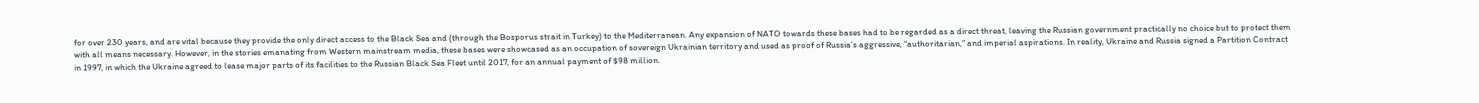for over 230 years, and are vital because they provide the only direct access to the Black Sea and (through the Bosporus strait in Turkey) to the Mediterranean. Any expansion of NATO towards these bases had to be regarded as a direct threat, leaving the Russian government practically no choice but to protect them with all means necessary. However, in the stories emanating from Western mainstream media, these bases were showcased as an occupation of sovereign Ukrainian territory and used as proof of Russia’s aggressive, “authoritarian,” and imperial aspirations. In reality, Ukraine and Russia signed a Partition Contract in 1997, in which the Ukraine agreed to lease major parts of its facilities to the Russian Black Sea Fleet until 2017, for an annual payment of $98 million.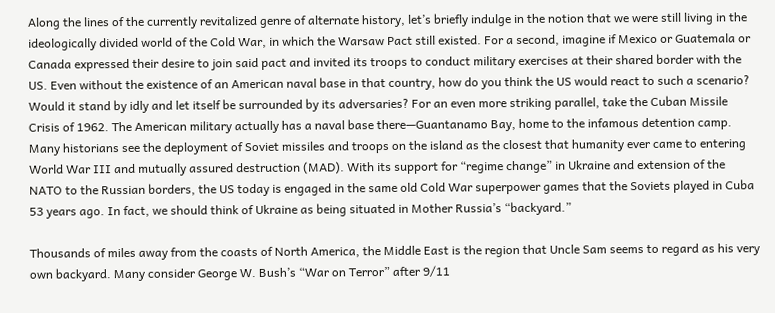Along the lines of the currently revitalized genre of alternate history, let’s briefly indulge in the notion that we were still living in the ideologically divided world of the Cold War, in which the Warsaw Pact still existed. For a second, imagine if Mexico or Guatemala or Canada expressed their desire to join said pact and invited its troops to conduct military exercises at their shared border with the US. Even without the existence of an American naval base in that country, how do you think the US would react to such a scenario? Would it stand by idly and let itself be surrounded by its adversaries? For an even more striking parallel, take the Cuban Missile Crisis of 1962. The American military actually has a naval base there—Guantanamo Bay, home to the infamous detention camp. Many historians see the deployment of Soviet missiles and troops on the island as the closest that humanity ever came to entering World War III and mutually assured destruction (MAD). With its support for “regime change” in Ukraine and extension of the NATO to the Russian borders, the US today is engaged in the same old Cold War superpower games that the Soviets played in Cuba 53 years ago. In fact, we should think of Ukraine as being situated in Mother Russia’s “backyard.”

Thousands of miles away from the coasts of North America, the Middle East is the region that Uncle Sam seems to regard as his very own backyard. Many consider George W. Bush’s “War on Terror” after 9/11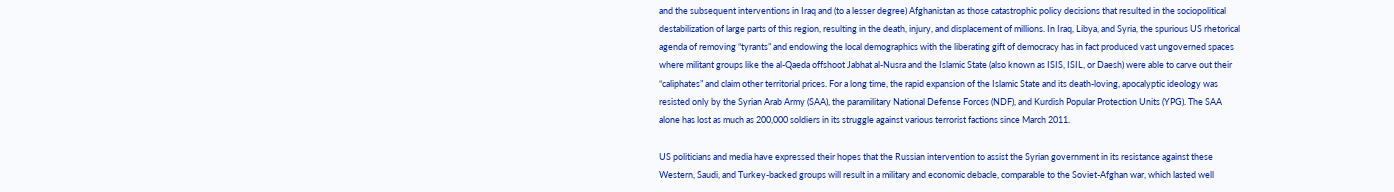and the subsequent interventions in Iraq and (to a lesser degree) Afghanistan as those catastrophic policy decisions that resulted in the sociopolitical destabilization of large parts of this region, resulting in the death, injury, and displacement of millions. In Iraq, Libya, and Syria, the spurious US rhetorical agenda of removing “tyrants” and endowing the local demographics with the liberating gift of democracy has in fact produced vast ungoverned spaces where militant groups like the al-Qaeda offshoot Jabhat al-Nusra and the Islamic State (also known as ISIS, ISIL, or Daesh) were able to carve out their “caliphates” and claim other territorial prices. For a long time, the rapid expansion of the Islamic State and its death-loving, apocalyptic ideology was resisted only by the Syrian Arab Army (SAA), the paramilitary National Defense Forces (NDF), and Kurdish Popular Protection Units (YPG). The SAA alone has lost as much as 200,000 soldiers in its struggle against various terrorist factions since March 2011.

US politicians and media have expressed their hopes that the Russian intervention to assist the Syrian government in its resistance against these Western, Saudi, and Turkey-backed groups will result in a military and economic debacle, comparable to the Soviet-Afghan war, which lasted well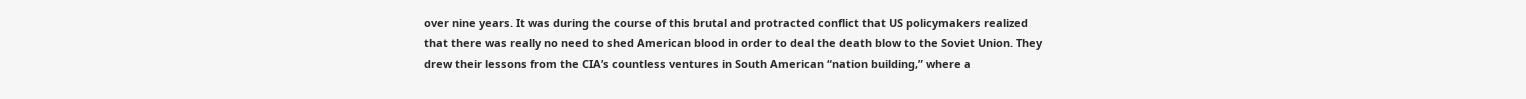over nine years. It was during the course of this brutal and protracted conflict that US policymakers realized that there was really no need to shed American blood in order to deal the death blow to the Soviet Union. They drew their lessons from the CIA’s countless ventures in South American “nation building,” where a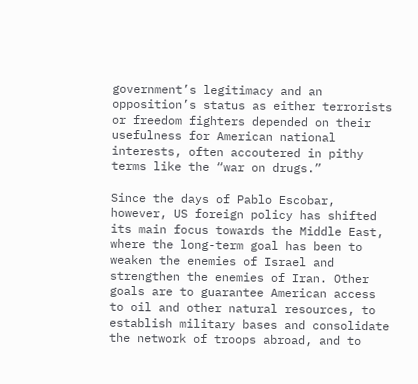government’s legitimacy and an opposition’s status as either terrorists or freedom fighters depended on their usefulness for American national interests, often accoutered in pithy terms like the “war on drugs.”

Since the days of Pablo Escobar, however, US foreign policy has shifted its main focus towards the Middle East, where the long-term goal has been to weaken the enemies of Israel and strengthen the enemies of Iran. Other goals are to guarantee American access to oil and other natural resources, to establish military bases and consolidate the network of troops abroad, and to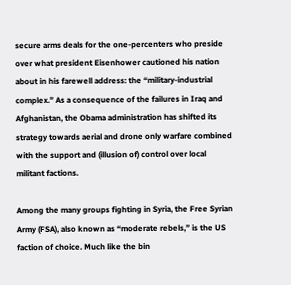secure arms deals for the one-percenters who preside over what president Eisenhower cautioned his nation about in his farewell address: the “military-industrial complex.” As a consequence of the failures in Iraq and Afghanistan, the Obama administration has shifted its strategy towards aerial and drone only warfare combined with the support and (illusion of) control over local militant factions.

Among the many groups fighting in Syria, the Free Syrian Army (FSA), also known as “moderate rebels,” is the US faction of choice. Much like the bin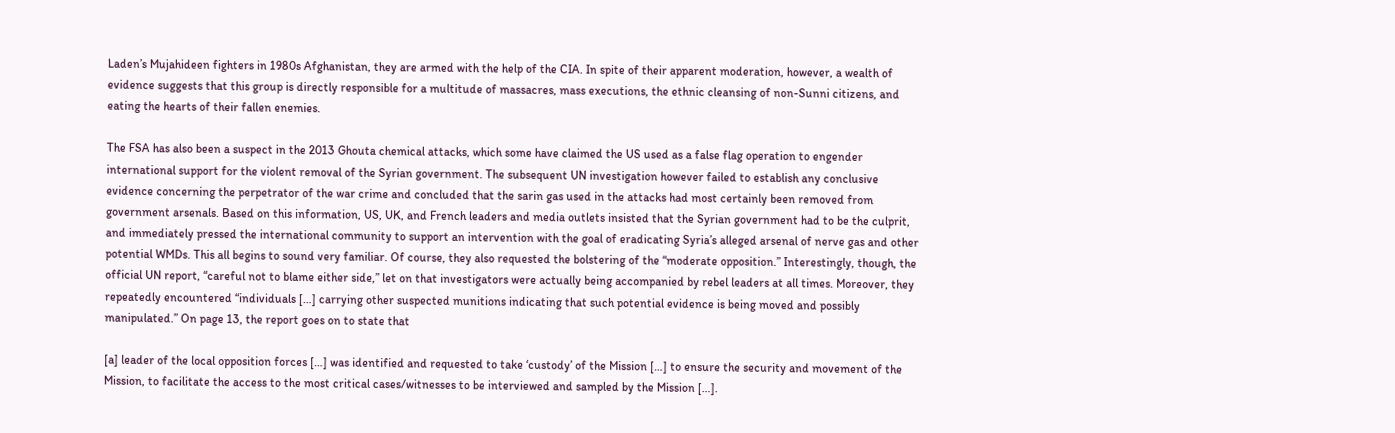Laden’s Mujahideen fighters in 1980s Afghanistan, they are armed with the help of the CIA. In spite of their apparent moderation, however, a wealth of evidence suggests that this group is directly responsible for a multitude of massacres, mass executions, the ethnic cleansing of non-Sunni citizens, and eating the hearts of their fallen enemies.

The FSA has also been a suspect in the 2013 Ghouta chemical attacks, which some have claimed the US used as a false flag operation to engender international support for the violent removal of the Syrian government. The subsequent UN investigation however failed to establish any conclusive evidence concerning the perpetrator of the war crime and concluded that the sarin gas used in the attacks had most certainly been removed from government arsenals. Based on this information, US, UK, and French leaders and media outlets insisted that the Syrian government had to be the culprit, and immediately pressed the international community to support an intervention with the goal of eradicating Syria’s alleged arsenal of nerve gas and other potential WMDs. This all begins to sound very familiar. Of course, they also requested the bolstering of the “moderate opposition.” Interestingly, though, the official UN report, “careful not to blame either side,” let on that investigators were actually being accompanied by rebel leaders at all times. Moreover, they repeatedly encountered “individuals […] carrying other suspected munitions indicating that such potential evidence is being moved and possibly manipulated.” On page 13, the report goes on to state that

[a] leader of the local opposition forces […] was identified and requested to take ‘custody’ of the Mission […] to ensure the security and movement of the Mission, to facilitate the access to the most critical cases/witnesses to be interviewed and sampled by the Mission […].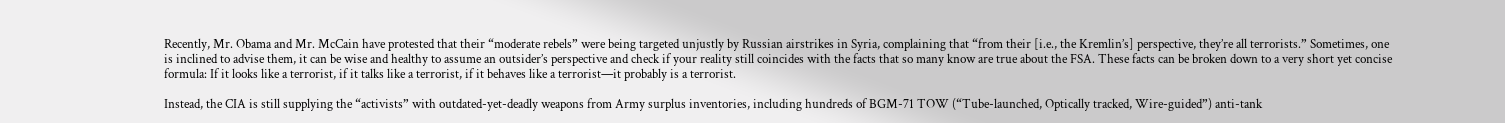Recently, Mr. Obama and Mr. McCain have protested that their “moderate rebels” were being targeted unjustly by Russian airstrikes in Syria, complaining that “from their [i.e., the Kremlin’s] perspective, they’re all terrorists.” Sometimes, one is inclined to advise them, it can be wise and healthy to assume an outsider’s perspective and check if your reality still coincides with the facts that so many know are true about the FSA. These facts can be broken down to a very short yet concise formula: If it looks like a terrorist, if it talks like a terrorist, if it behaves like a terrorist—it probably is a terrorist.

Instead, the CIA is still supplying the “activists” with outdated-yet-deadly weapons from Army surplus inventories, including hundreds of BGM-71 TOW (“Tube-launched, Optically tracked, Wire-guided”) anti-tank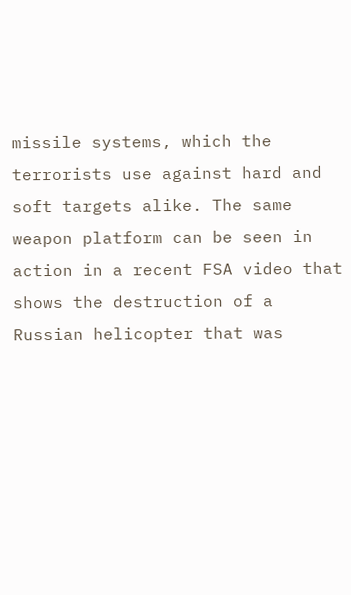missile systems, which the terrorists use against hard and soft targets alike. The same weapon platform can be seen in action in a recent FSA video that shows the destruction of a Russian helicopter that was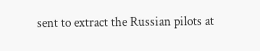sent to extract the Russian pilots at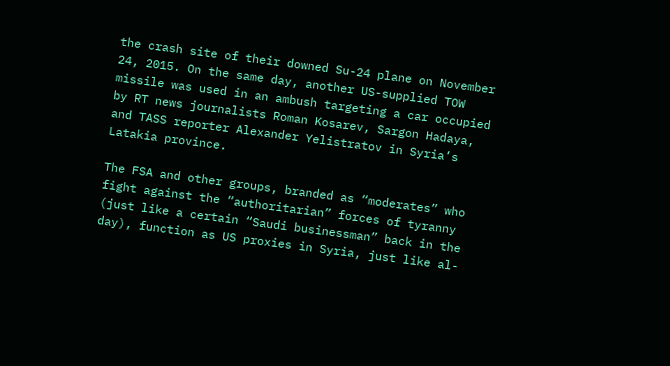the crash site of their downed Su-24 plane on November 24, 2015. On the same day, another US-supplied TOW missile was used in an ambush targeting a car occupied by RT news journalists Roman Kosarev, Sargon Hadaya, and TASS reporter Alexander Yelistratov in Syria’s Latakia province.

The FSA and other groups, branded as “moderates” who fight against the “authoritarian” forces of tyranny (just like a certain “Saudi businessman” back in the day), function as US proxies in Syria, just like al-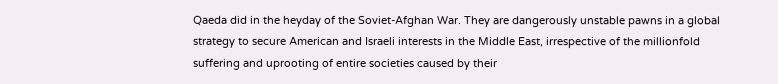Qaeda did in the heyday of the Soviet-Afghan War. They are dangerously unstable pawns in a global strategy to secure American and Israeli interests in the Middle East, irrespective of the millionfold suffering and uprooting of entire societies caused by their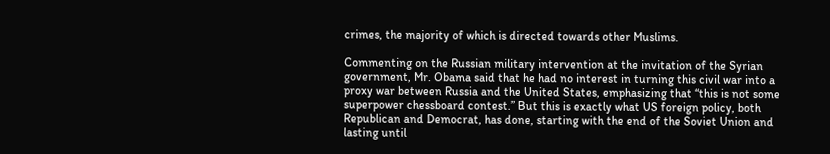crimes, the majority of which is directed towards other Muslims.

Commenting on the Russian military intervention at the invitation of the Syrian government, Mr. Obama said that he had no interest in turning this civil war into a proxy war between Russia and the United States, emphasizing that “this is not some superpower chessboard contest.” But this is exactly what US foreign policy, both Republican and Democrat, has done, starting with the end of the Soviet Union and lasting until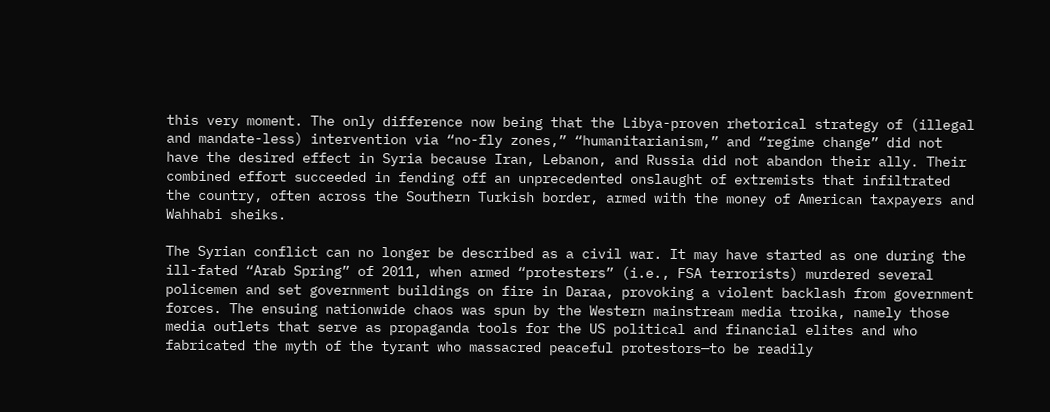this very moment. The only difference now being that the Libya-proven rhetorical strategy of (illegal and mandate-less) intervention via “no-fly zones,” “humanitarianism,” and “regime change” did not have the desired effect in Syria because Iran, Lebanon, and Russia did not abandon their ally. Their combined effort succeeded in fending off an unprecedented onslaught of extremists that infiltrated the country, often across the Southern Turkish border, armed with the money of American taxpayers and Wahhabi sheiks.

The Syrian conflict can no longer be described as a civil war. It may have started as one during the ill-fated “Arab Spring” of 2011, when armed “protesters” (i.e., FSA terrorists) murdered several policemen and set government buildings on fire in Daraa, provoking a violent backlash from government forces. The ensuing nationwide chaos was spun by the Western mainstream media troika, namely those media outlets that serve as propaganda tools for the US political and financial elites and who fabricated the myth of the tyrant who massacred peaceful protestors—to be readily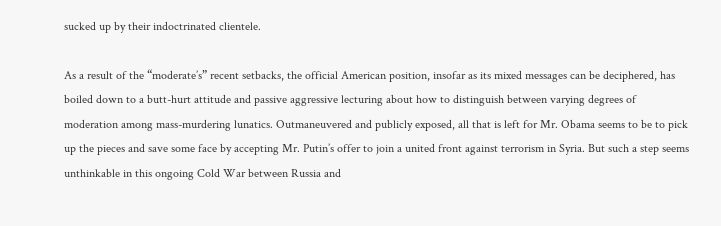sucked up by their indoctrinated clientele.

As a result of the “moderate’s” recent setbacks, the official American position, insofar as its mixed messages can be deciphered, has boiled down to a butt-hurt attitude and passive aggressive lecturing about how to distinguish between varying degrees of moderation among mass-murdering lunatics. Outmaneuvered and publicly exposed, all that is left for Mr. Obama seems to be to pick up the pieces and save some face by accepting Mr. Putin’s offer to join a united front against terrorism in Syria. But such a step seems unthinkable in this ongoing Cold War between Russia and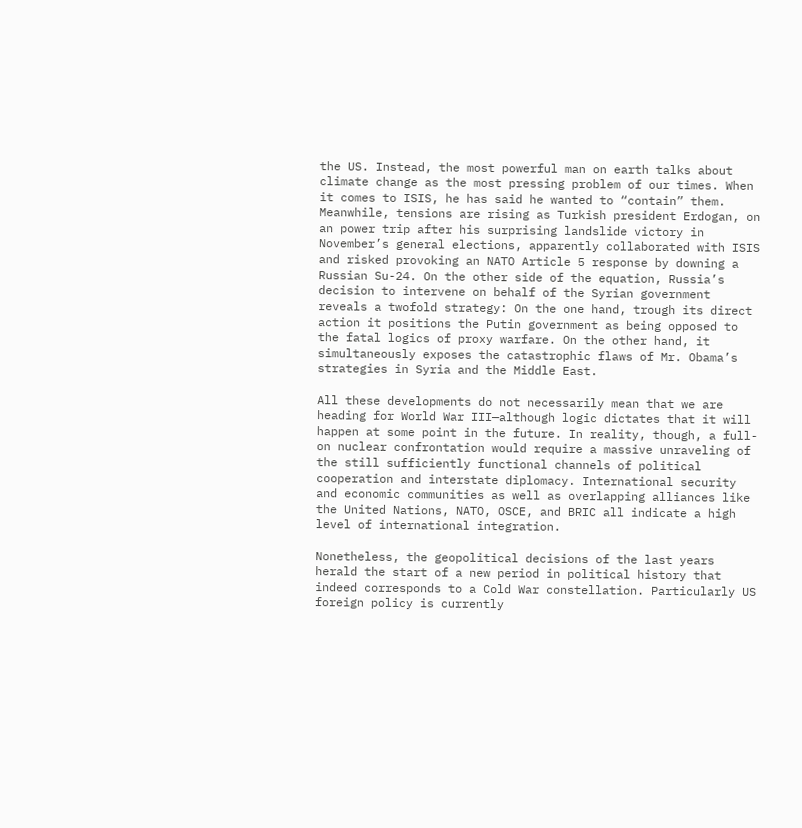the US. Instead, the most powerful man on earth talks about climate change as the most pressing problem of our times. When it comes to ISIS, he has said he wanted to “contain” them. Meanwhile, tensions are rising as Turkish president Erdogan, on an power trip after his surprising landslide victory in November’s general elections, apparently collaborated with ISIS and risked provoking an NATO Article 5 response by downing a Russian Su-24. On the other side of the equation, Russia’s decision to intervene on behalf of the Syrian government reveals a twofold strategy: On the one hand, trough its direct action it positions the Putin government as being opposed to the fatal logics of proxy warfare. On the other hand, it simultaneously exposes the catastrophic flaws of Mr. Obama’s strategies in Syria and the Middle East.

All these developments do not necessarily mean that we are heading for World War III—although logic dictates that it will happen at some point in the future. In reality, though, a full-on nuclear confrontation would require a massive unraveling of the still sufficiently functional channels of political cooperation and interstate diplomacy. International security and economic communities as well as overlapping alliances like the United Nations, NATO, OSCE, and BRIC all indicate a high level of international integration.

Nonetheless, the geopolitical decisions of the last years herald the start of a new period in political history that indeed corresponds to a Cold War constellation. Particularly US foreign policy is currently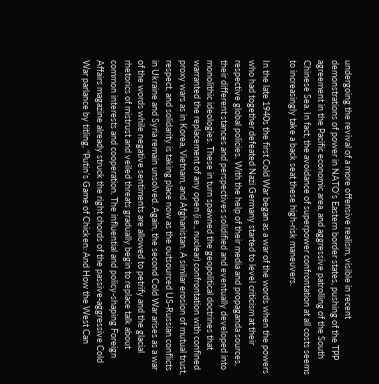undergoing the revival of a more offensive realism, visible in recent demonstrations of power in NATO’s Eastern border states, pushing of the TPP agreement in the Pacific economic area, and aggressive patrolling of the South Chinese Sea. In fact, the avoidance of superpower confrontation at all costs seems to increasingly take a back seat these high-risk maneuvers.

In the late 1940s the first Cold War began as a war of the words when the powers who had together defeated Nazi Germany started to level criticism at their respective global policies. With the help of their media and propaganda sources, their different stances and perspectives solidified and eventually developed into monolithic ideologies. These in turn spawned the geopolitical doctrines that warranted the replacement of any open (i.e., nuclear) confrontation with confined proxy wars as in Korea, Vietnam, and Afghanistan. A similar erosion of mutual trust, respect, and solidarity is taking place now as the outsourced US-Russian conflicts in Ukraine and Syria remain unsolved. Again, the second Cold War arises as a war of the words while negative sentiments are allowed to petrify and the glacial rhetorics of mistrust and veiled threats gradually begin to replace talk about common interests and cooperation. The influential and policy-shaping Foreign Affairs magazine already struck the right chords of the passive-aggressive Cold War parlance by titling, “Putin’s Game of Chicken: And How the West Can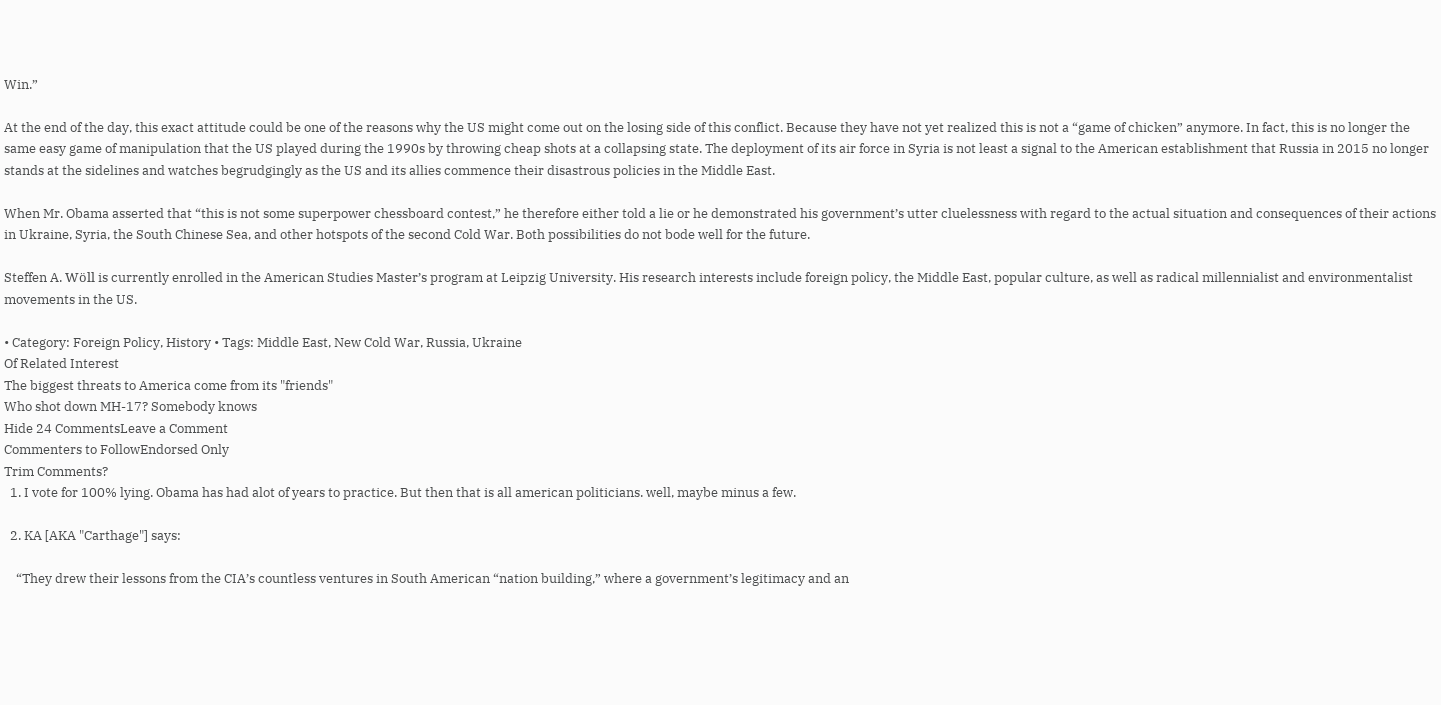Win.”

At the end of the day, this exact attitude could be one of the reasons why the US might come out on the losing side of this conflict. Because they have not yet realized this is not a “game of chicken” anymore. In fact, this is no longer the same easy game of manipulation that the US played during the 1990s by throwing cheap shots at a collapsing state. The deployment of its air force in Syria is not least a signal to the American establishment that Russia in 2015 no longer stands at the sidelines and watches begrudgingly as the US and its allies commence their disastrous policies in the Middle East.

When Mr. Obama asserted that “this is not some superpower chessboard contest,” he therefore either told a lie or he demonstrated his government’s utter cluelessness with regard to the actual situation and consequences of their actions in Ukraine, Syria, the South Chinese Sea, and other hotspots of the second Cold War. Both possibilities do not bode well for the future.

Steffen A. Wöll is currently enrolled in the American Studies Master’s program at Leipzig University. His research interests include foreign policy, the Middle East, popular culture, as well as radical millennialist and environmentalist movements in the US.

• Category: Foreign Policy, History • Tags: Middle East, New Cold War, Russia, Ukraine
Of Related Interest
The biggest threats to America come from its "friends"
Who shot down MH-17? Somebody knows
Hide 24 CommentsLeave a Comment
Commenters to FollowEndorsed Only
Trim Comments?
  1. I vote for 100% lying. Obama has had alot of years to practice. But then that is all american politicians. well, maybe minus a few.

  2. KA [AKA "Carthage"] says:

    “They drew their lessons from the CIA’s countless ventures in South American “nation building,” where a government’s legitimacy and an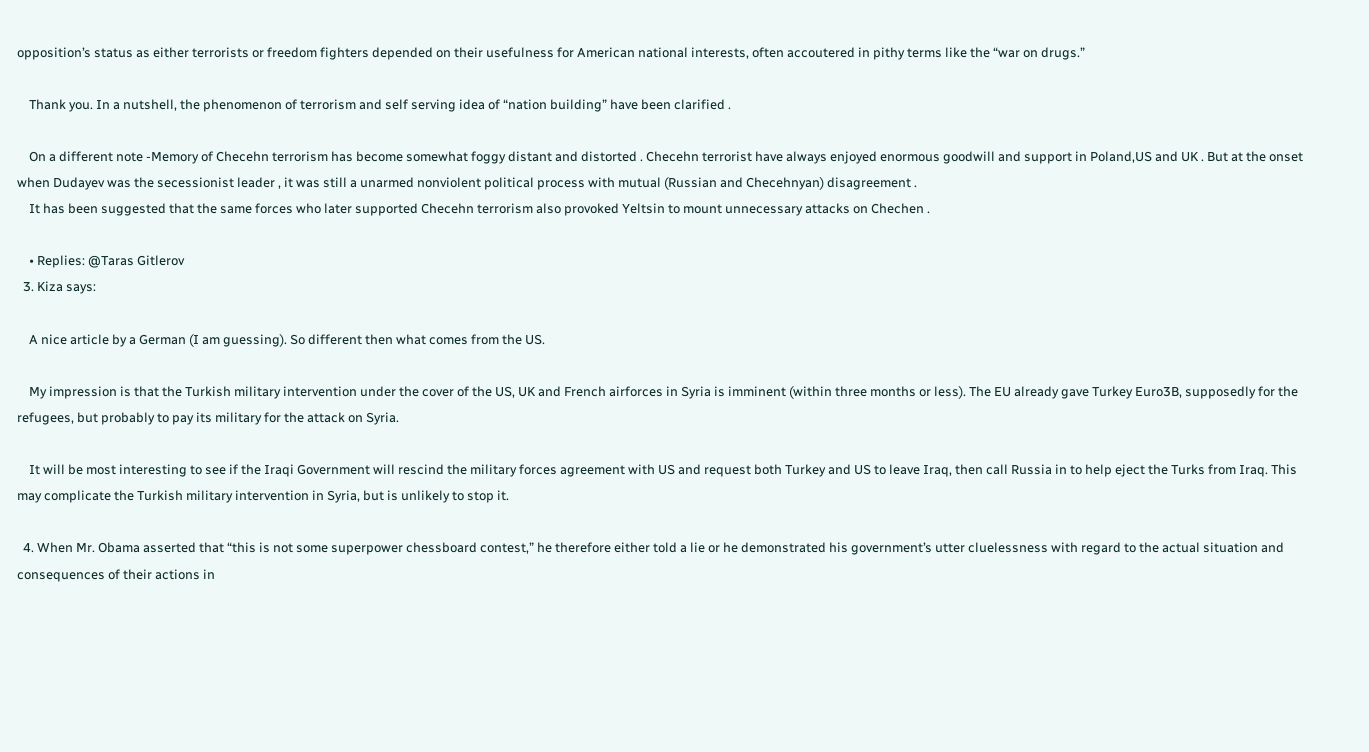opposition’s status as either terrorists or freedom fighters depended on their usefulness for American national interests, often accoutered in pithy terms like the “war on drugs.”

    Thank you. In a nutshell, the phenomenon of terrorism and self serving idea of “nation building” have been clarified .

    On a different note -Memory of Checehn terrorism has become somewhat foggy distant and distorted . Checehn terrorist have always enjoyed enormous goodwill and support in Poland,US and UK . But at the onset when Dudayev was the secessionist leader , it was still a unarmed nonviolent political process with mutual (Russian and Checehnyan) disagreement .
    It has been suggested that the same forces who later supported Checehn terrorism also provoked Yeltsin to mount unnecessary attacks on Chechen .

    • Replies: @Taras Gitlerov
  3. Kiza says:

    A nice article by a German (I am guessing). So different then what comes from the US.

    My impression is that the Turkish military intervention under the cover of the US, UK and French airforces in Syria is imminent (within three months or less). The EU already gave Turkey Euro3B, supposedly for the refugees, but probably to pay its military for the attack on Syria.

    It will be most interesting to see if the Iraqi Government will rescind the military forces agreement with US and request both Turkey and US to leave Iraq, then call Russia in to help eject the Turks from Iraq. This may complicate the Turkish military intervention in Syria, but is unlikely to stop it.

  4. When Mr. Obama asserted that “this is not some superpower chessboard contest,” he therefore either told a lie or he demonstrated his government’s utter cluelessness with regard to the actual situation and consequences of their actions in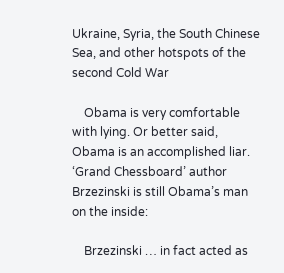Ukraine, Syria, the South Chinese Sea, and other hotspots of the second Cold War

    Obama is very comfortable with lying. Or better said, Obama is an accomplished liar. ‘Grand Chessboard’ author Brzezinski is still Obama’s man on the inside:

    Brzezinski … in fact acted as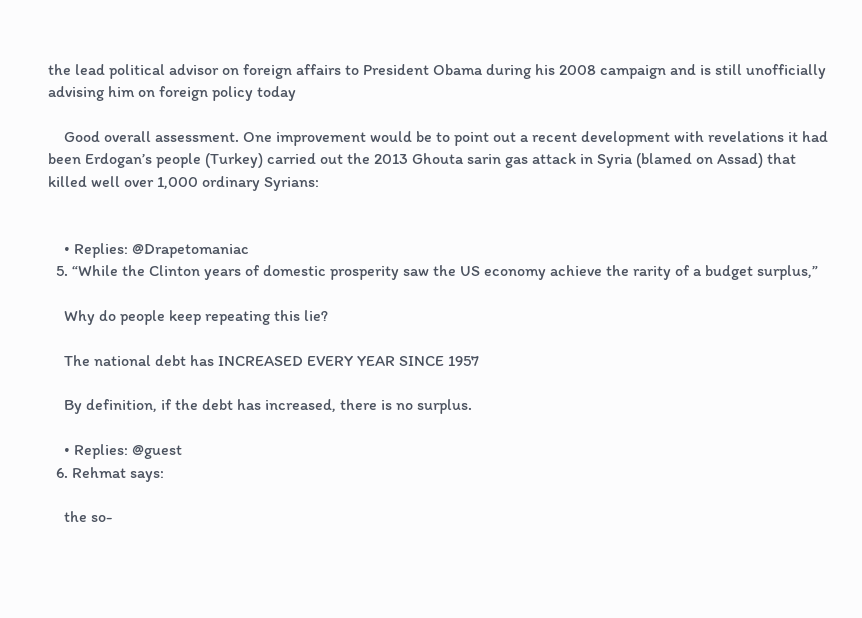the lead political advisor on foreign affairs to President Obama during his 2008 campaign and is still unofficially advising him on foreign policy today

    Good overall assessment. One improvement would be to point out a recent development with revelations it had been Erdogan’s people (Turkey) carried out the 2013 Ghouta sarin gas attack in Syria (blamed on Assad) that killed well over 1,000 ordinary Syrians:


    • Replies: @Drapetomaniac
  5. “While the Clinton years of domestic prosperity saw the US economy achieve the rarity of a budget surplus,”

    Why do people keep repeating this lie?

    The national debt has INCREASED EVERY YEAR SINCE 1957

    By definition, if the debt has increased, there is no surplus.

    • Replies: @guest
  6. Rehmat says:

    the so-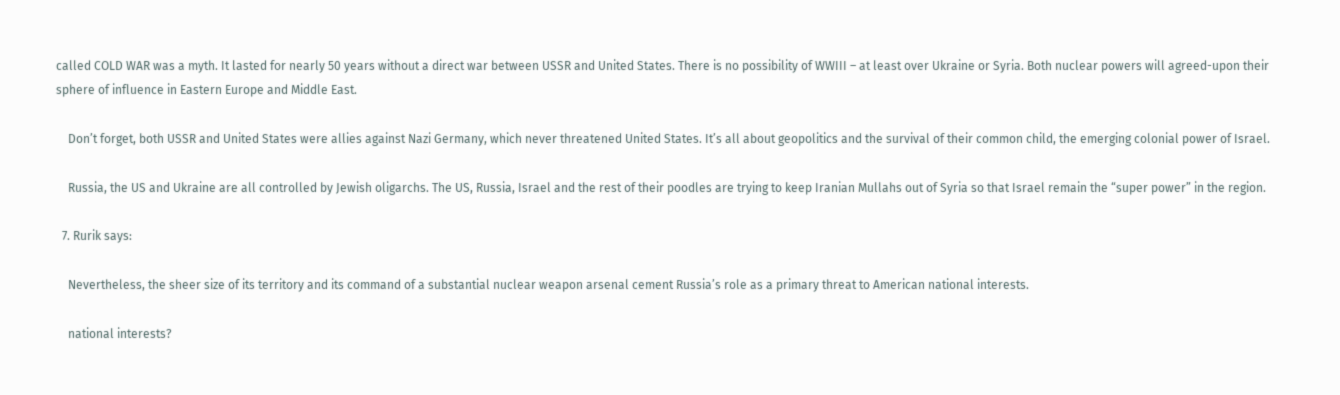called COLD WAR was a myth. It lasted for nearly 50 years without a direct war between USSR and United States. There is no possibility of WWIII – at least over Ukraine or Syria. Both nuclear powers will agreed-upon their sphere of influence in Eastern Europe and Middle East.

    Don’t forget, both USSR and United States were allies against Nazi Germany, which never threatened United States. It’s all about geopolitics and the survival of their common child, the emerging colonial power of Israel.

    Russia, the US and Ukraine are all controlled by Jewish oligarchs. The US, Russia, Israel and the rest of their poodles are trying to keep Iranian Mullahs out of Syria so that Israel remain the “super power” in the region.

  7. Rurik says:

    Nevertheless, the sheer size of its territory and its command of a substantial nuclear weapon arsenal cement Russia’s role as a primary threat to American national interests.

    national interests?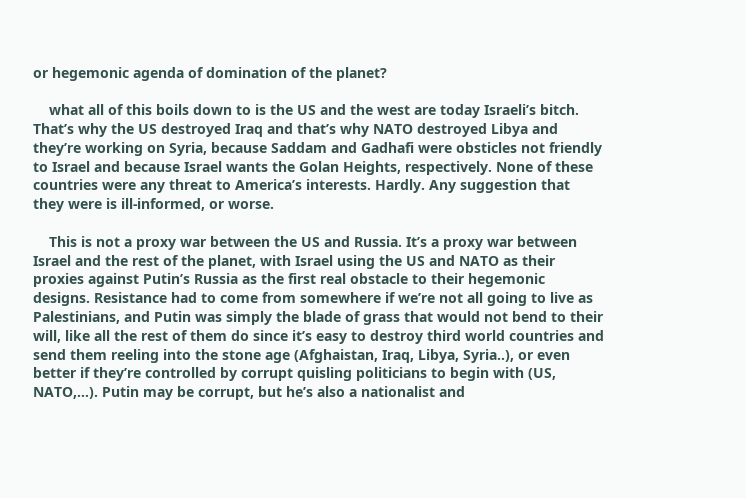or hegemonic agenda of domination of the planet?

    what all of this boils down to is the US and the west are today Israeli’s bitch. That’s why the US destroyed Iraq and that’s why NATO destroyed Libya and they’re working on Syria, because Saddam and Gadhafi were obsticles not friendly to Israel and because Israel wants the Golan Heights, respectively. None of these countries were any threat to America’s interests. Hardly. Any suggestion that they were is ill-informed, or worse.

    This is not a proxy war between the US and Russia. It’s a proxy war between Israel and the rest of the planet, with Israel using the US and NATO as their proxies against Putin’s Russia as the first real obstacle to their hegemonic designs. Resistance had to come from somewhere if we’re not all going to live as Palestinians, and Putin was simply the blade of grass that would not bend to their will, like all the rest of them do since it’s easy to destroy third world countries and send them reeling into the stone age (Afghaistan, Iraq, Libya, Syria..), or even better if they’re controlled by corrupt quisling politicians to begin with (US, NATO,…). Putin may be corrupt, but he’s also a nationalist and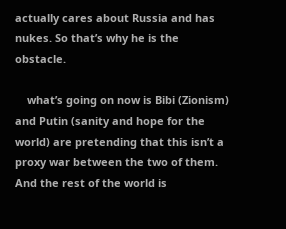actually cares about Russia and has nukes. So that’s why he is the obstacle.

    what’s going on now is Bibi (Zionism) and Putin (sanity and hope for the world) are pretending that this isn’t a proxy war between the two of them. And the rest of the world is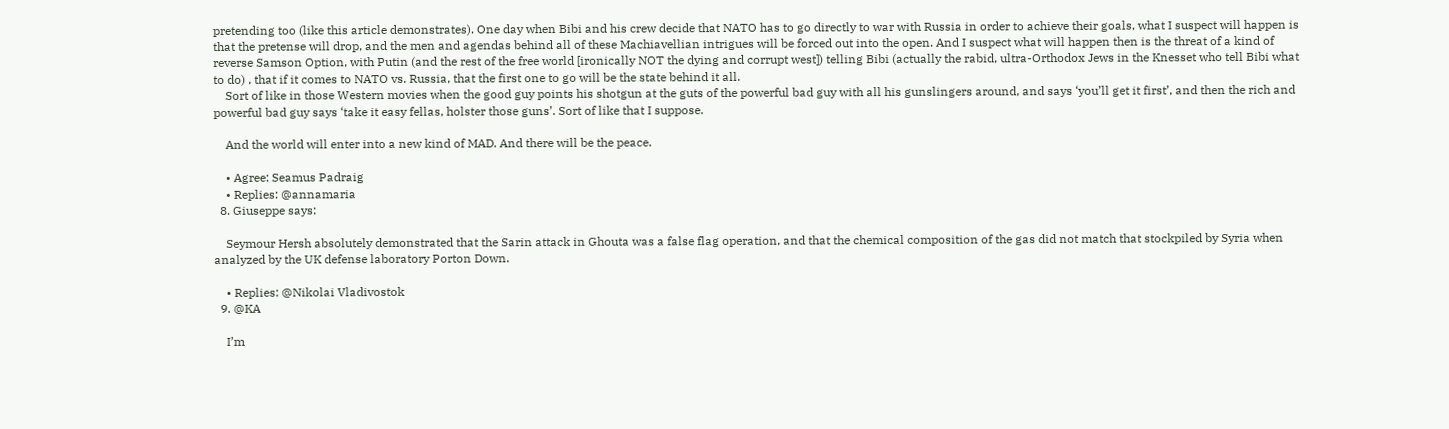pretending too (like this article demonstrates). One day when Bibi and his crew decide that NATO has to go directly to war with Russia in order to achieve their goals, what I suspect will happen is that the pretense will drop, and the men and agendas behind all of these Machiavellian intrigues will be forced out into the open. And I suspect what will happen then is the threat of a kind of reverse Samson Option, with Putin (and the rest of the free world [ironically NOT the dying and corrupt west]) telling Bibi (actually the rabid, ultra-Orthodox Jews in the Knesset who tell Bibi what to do) , that if it comes to NATO vs. Russia, that the first one to go will be the state behind it all.
    Sort of like in those Western movies when the good guy points his shotgun at the guts of the powerful bad guy with all his gunslingers around, and says ‘you’ll get it first’, and then the rich and powerful bad guy says ‘take it easy fellas, holster those guns’. Sort of like that I suppose.

    And the world will enter into a new kind of MAD. And there will be the peace.

    • Agree: Seamus Padraig
    • Replies: @annamaria
  8. Giuseppe says:

    Seymour Hersh absolutely demonstrated that the Sarin attack in Ghouta was a false flag operation, and that the chemical composition of the gas did not match that stockpiled by Syria when analyzed by the UK defense laboratory Porton Down.

    • Replies: @Nikolai Vladivostok
  9. @KA

    I’m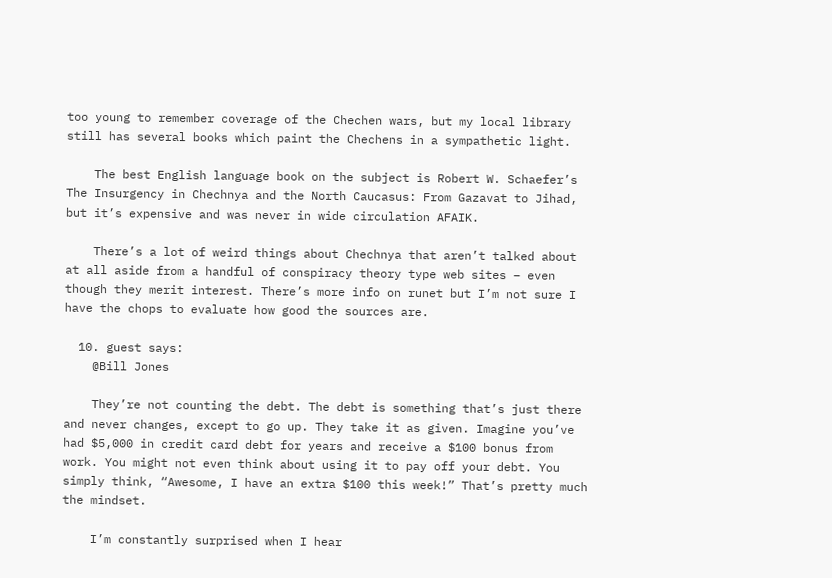too young to remember coverage of the Chechen wars, but my local library still has several books which paint the Chechens in a sympathetic light.

    The best English language book on the subject is Robert W. Schaefer’s The Insurgency in Chechnya and the North Caucasus: From Gazavat to Jihad, but it’s expensive and was never in wide circulation AFAIK.

    There’s a lot of weird things about Chechnya that aren’t talked about at all aside from a handful of conspiracy theory type web sites – even though they merit interest. There’s more info on runet but I’m not sure I have the chops to evaluate how good the sources are.

  10. guest says:
    @Bill Jones

    They’re not counting the debt. The debt is something that’s just there and never changes, except to go up. They take it as given. Imagine you’ve had $5,000 in credit card debt for years and receive a $100 bonus from work. You might not even think about using it to pay off your debt. You simply think, “Awesome, I have an extra $100 this week!” That’s pretty much the mindset.

    I’m constantly surprised when I hear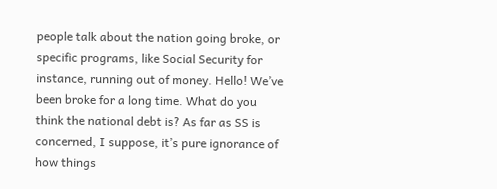people talk about the nation going broke, or specific programs, like Social Security for instance, running out of money. Hello! We’ve been broke for a long time. What do you think the national debt is? As far as SS is concerned, I suppose, it’s pure ignorance of how things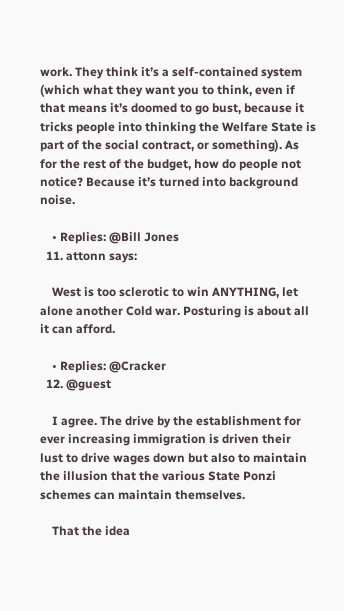work. They think it’s a self-contained system (which what they want you to think, even if that means it’s doomed to go bust, because it tricks people into thinking the Welfare State is part of the social contract, or something). As for the rest of the budget, how do people not notice? Because it’s turned into background noise.

    • Replies: @Bill Jones
  11. attonn says:

    West is too sclerotic to win ANYTHING, let alone another Cold war. Posturing is about all it can afford.

    • Replies: @Cracker
  12. @guest

    I agree. The drive by the establishment for ever increasing immigration is driven their lust to drive wages down but also to maintain the illusion that the various State Ponzi schemes can maintain themselves.

    That the idea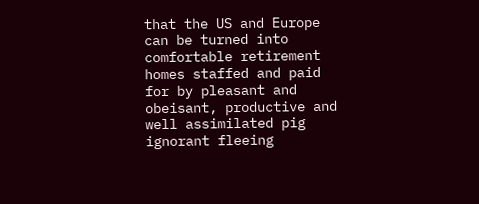that the US and Europe can be turned into comfortable retirement homes staffed and paid for by pleasant and obeisant, productive and well assimilated pig ignorant fleeing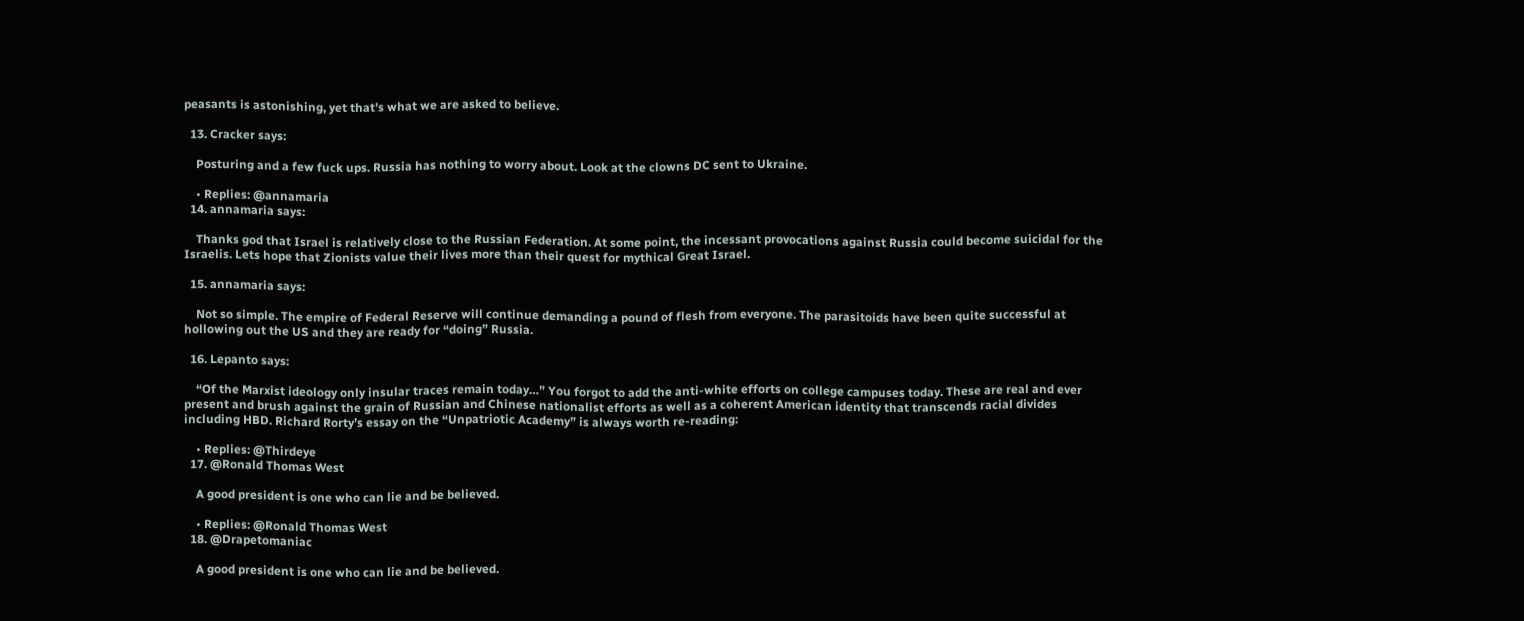peasants is astonishing, yet that’s what we are asked to believe.

  13. Cracker says:

    Posturing and a few fuck ups. Russia has nothing to worry about. Look at the clowns DC sent to Ukraine.

    • Replies: @annamaria
  14. annamaria says:

    Thanks god that Israel is relatively close to the Russian Federation. At some point, the incessant provocations against Russia could become suicidal for the Israelis. Lets hope that Zionists value their lives more than their quest for mythical Great Israel.

  15. annamaria says:

    Not so simple. The empire of Federal Reserve will continue demanding a pound of flesh from everyone. The parasitoids have been quite successful at hollowing out the US and they are ready for “doing” Russia.

  16. Lepanto says:

    “Of the Marxist ideology only insular traces remain today…” You forgot to add the anti-white efforts on college campuses today. These are real and ever present and brush against the grain of Russian and Chinese nationalist efforts as well as a coherent American identity that transcends racial divides including HBD. Richard Rorty’s essay on the “Unpatriotic Academy” is always worth re-reading:

    • Replies: @Thirdeye
  17. @Ronald Thomas West

    A good president is one who can lie and be believed.

    • Replies: @Ronald Thomas West
  18. @Drapetomaniac

    A good president is one who can lie and be believed.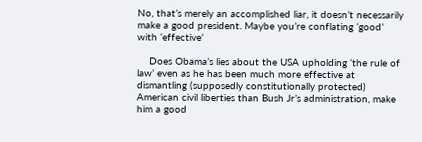No, that’s merely an accomplished liar, it doesn’t necessarily make a good president. Maybe you’re conflating ‘good’ with ‘effective’

    Does Obama’s lies about the USA upholding ‘the rule of law’ even as he has been much more effective at dismantling (supposedly constitutionally protected) American civil liberties than Bush Jr’s administration, make him a good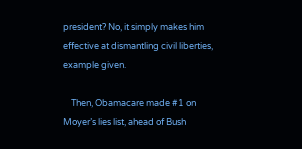president? No, it simply makes him effective at dismantling civil liberties, example given.

    Then, Obamacare made #1 on Moyer’s lies list, ahead of Bush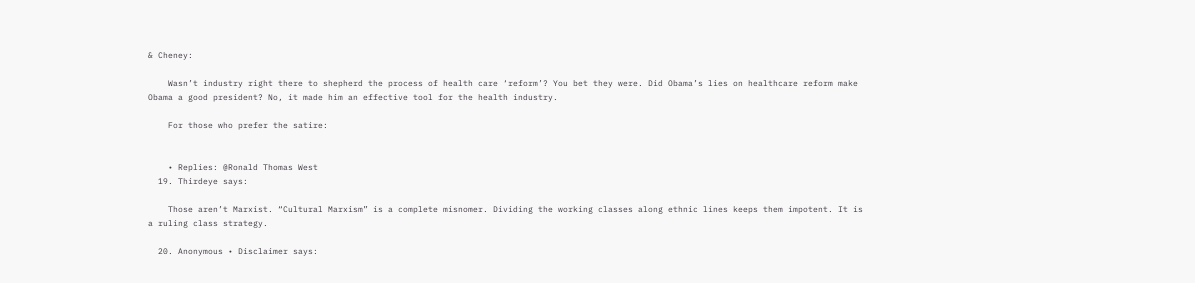& Cheney:

    Wasn’t industry right there to shepherd the process of health care ‘reform’? You bet they were. Did Obama’s lies on healthcare reform make Obama a good president? No, it made him an effective tool for the health industry.

    For those who prefer the satire:


    • Replies: @Ronald Thomas West
  19. Thirdeye says:

    Those aren’t Marxist. “Cultural Marxism” is a complete misnomer. Dividing the working classes along ethnic lines keeps them impotent. It is a ruling class strategy.

  20. Anonymous • Disclaimer says: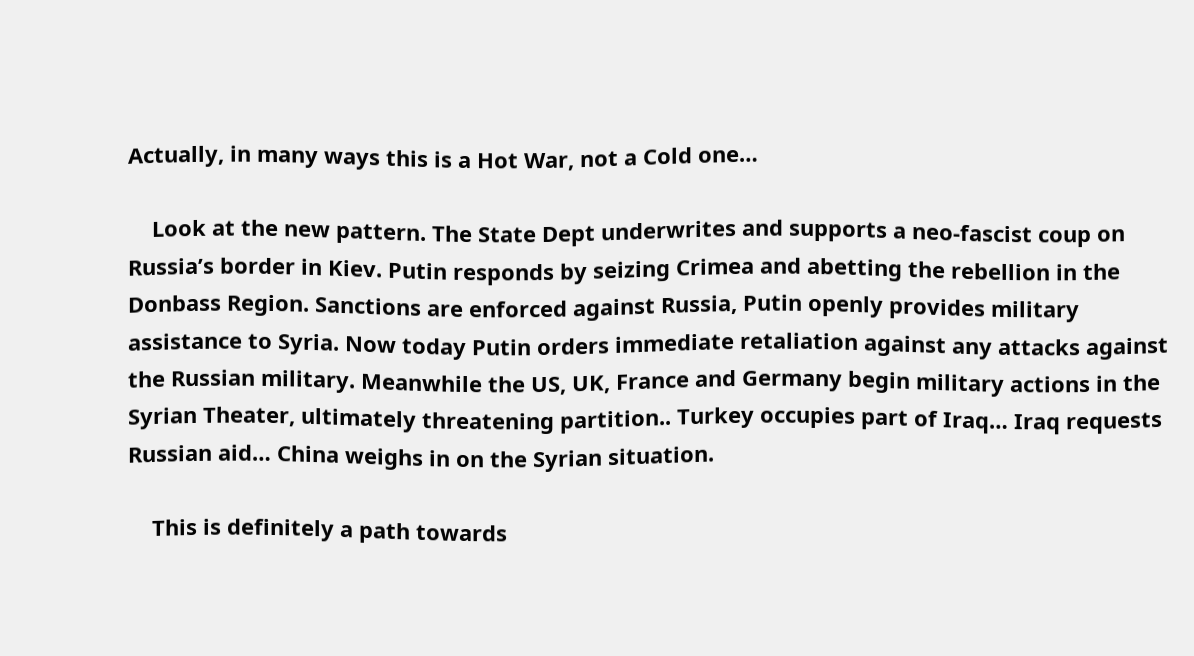Actually, in many ways this is a Hot War, not a Cold one…

    Look at the new pattern. The State Dept underwrites and supports a neo-fascist coup on Russia’s border in Kiev. Putin responds by seizing Crimea and abetting the rebellion in the Donbass Region. Sanctions are enforced against Russia, Putin openly provides military assistance to Syria. Now today Putin orders immediate retaliation against any attacks against the Russian military. Meanwhile the US, UK, France and Germany begin military actions in the Syrian Theater, ultimately threatening partition.. Turkey occupies part of Iraq… Iraq requests Russian aid… China weighs in on the Syrian situation.

    This is definitely a path towards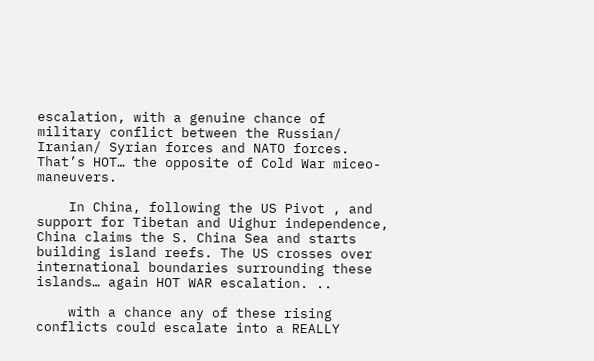escalation, with a genuine chance of military conflict between the Russian/ Iranian/ Syrian forces and NATO forces. That’s HOT… the opposite of Cold War miceo-maneuvers.

    In China, following the US Pivot , and support for Tibetan and Uighur independence, China claims the S. China Sea and starts building island reefs. The US crosses over international boundaries surrounding these islands… again HOT WAR escalation. ..

    with a chance any of these rising conflicts could escalate into a REALLY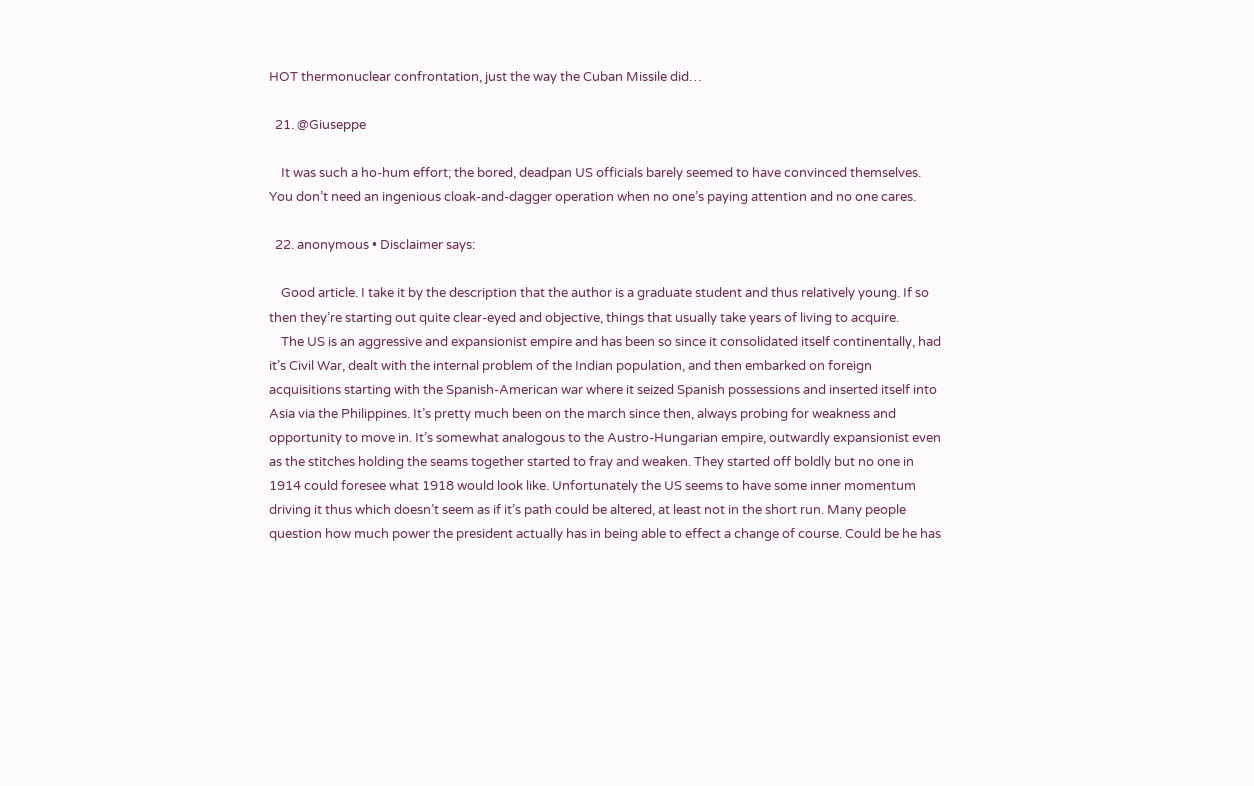HOT thermonuclear confrontation, just the way the Cuban Missile did…

  21. @Giuseppe

    It was such a ho-hum effort; the bored, deadpan US officials barely seemed to have convinced themselves. You don’t need an ingenious cloak-and-dagger operation when no one’s paying attention and no one cares.

  22. anonymous • Disclaimer says:

    Good article. I take it by the description that the author is a graduate student and thus relatively young. If so then they’re starting out quite clear-eyed and objective, things that usually take years of living to acquire.
    The US is an aggressive and expansionist empire and has been so since it consolidated itself continentally, had it’s Civil War, dealt with the internal problem of the Indian population, and then embarked on foreign acquisitions starting with the Spanish-American war where it seized Spanish possessions and inserted itself into Asia via the Philippines. It’s pretty much been on the march since then, always probing for weakness and opportunity to move in. It’s somewhat analogous to the Austro-Hungarian empire, outwardly expansionist even as the stitches holding the seams together started to fray and weaken. They started off boldly but no one in 1914 could foresee what 1918 would look like. Unfortunately the US seems to have some inner momentum driving it thus which doesn’t seem as if it’s path could be altered, at least not in the short run. Many people question how much power the president actually has in being able to effect a change of course. Could be he has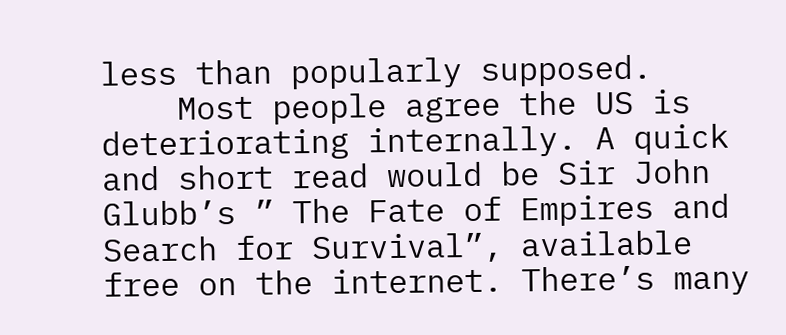less than popularly supposed.
    Most people agree the US is deteriorating internally. A quick and short read would be Sir John Glubb’s ” The Fate of Empires and Search for Survival”, available free on the internet. There’s many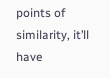points of similarity, it’ll have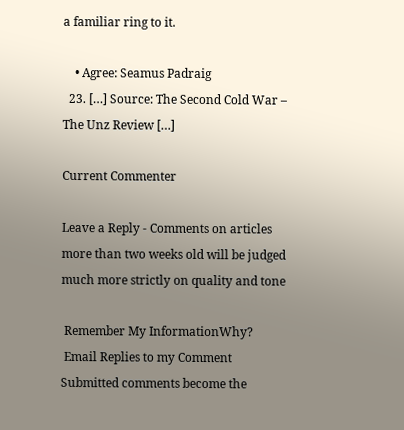a familiar ring to it.

    • Agree: Seamus Padraig
  23. […] Source: The Second Cold War – The Unz Review […]

Current Commenter

Leave a Reply - Comments on articles more than two weeks old will be judged much more strictly on quality and tone

 Remember My InformationWhy?
 Email Replies to my Comment
Submitted comments become the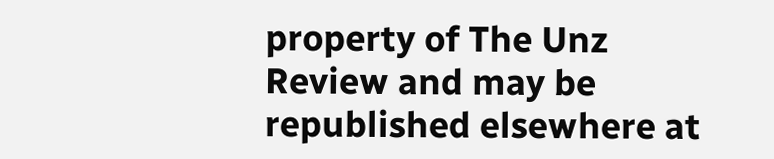property of The Unz Review and may be republished elsewhere at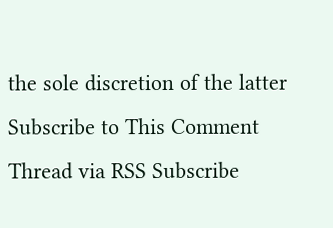the sole discretion of the latter
Subscribe to This Comment Thread via RSS Subscribe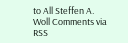to All Steffen A. Woll Comments via RSS